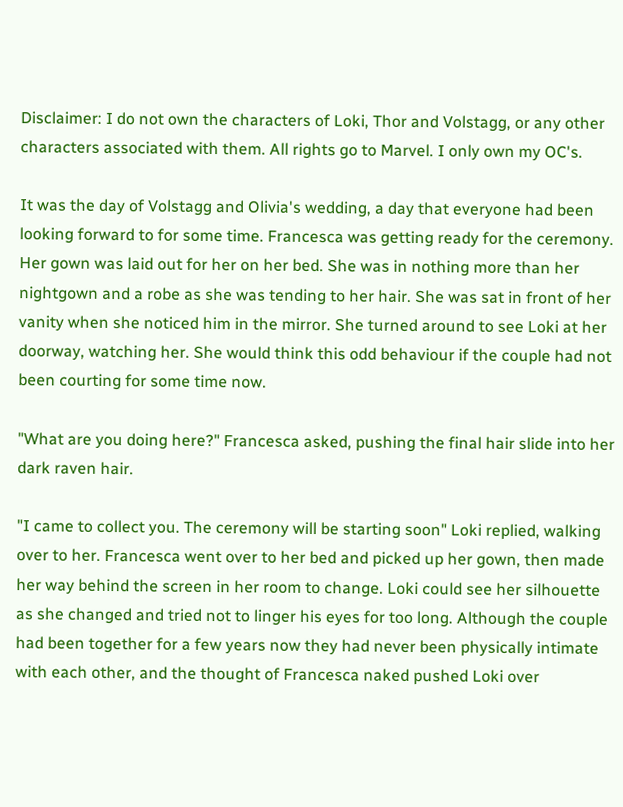Disclaimer: I do not own the characters of Loki, Thor and Volstagg, or any other characters associated with them. All rights go to Marvel. I only own my OC's.

It was the day of Volstagg and Olivia's wedding, a day that everyone had been looking forward to for some time. Francesca was getting ready for the ceremony. Her gown was laid out for her on her bed. She was in nothing more than her nightgown and a robe as she was tending to her hair. She was sat in front of her vanity when she noticed him in the mirror. She turned around to see Loki at her doorway, watching her. She would think this odd behaviour if the couple had not been courting for some time now.

"What are you doing here?" Francesca asked, pushing the final hair slide into her dark raven hair.

"I came to collect you. The ceremony will be starting soon" Loki replied, walking over to her. Francesca went over to her bed and picked up her gown, then made her way behind the screen in her room to change. Loki could see her silhouette as she changed and tried not to linger his eyes for too long. Although the couple had been together for a few years now they had never been physically intimate with each other, and the thought of Francesca naked pushed Loki over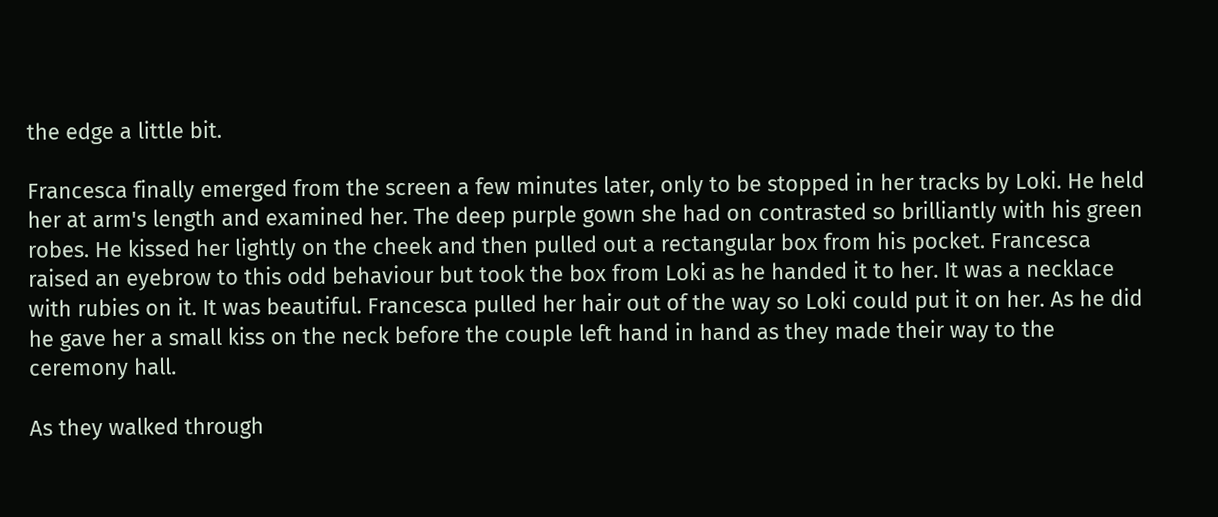the edge a little bit.

Francesca finally emerged from the screen a few minutes later, only to be stopped in her tracks by Loki. He held her at arm's length and examined her. The deep purple gown she had on contrasted so brilliantly with his green robes. He kissed her lightly on the cheek and then pulled out a rectangular box from his pocket. Francesca raised an eyebrow to this odd behaviour but took the box from Loki as he handed it to her. It was a necklace with rubies on it. It was beautiful. Francesca pulled her hair out of the way so Loki could put it on her. As he did he gave her a small kiss on the neck before the couple left hand in hand as they made their way to the ceremony hall.

As they walked through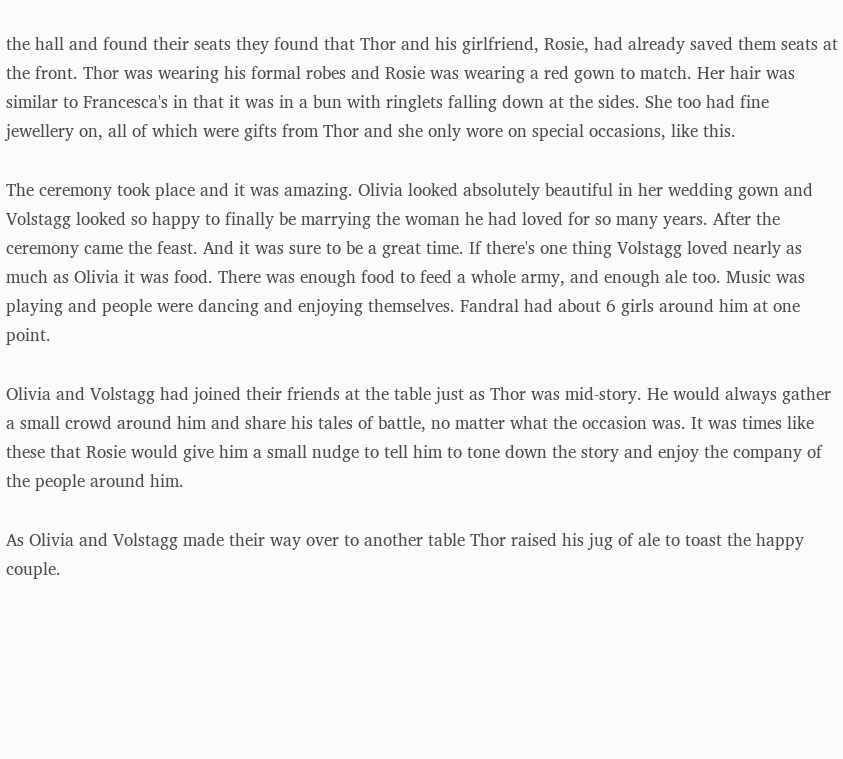the hall and found their seats they found that Thor and his girlfriend, Rosie, had already saved them seats at the front. Thor was wearing his formal robes and Rosie was wearing a red gown to match. Her hair was similar to Francesca's in that it was in a bun with ringlets falling down at the sides. She too had fine jewellery on, all of which were gifts from Thor and she only wore on special occasions, like this.

The ceremony took place and it was amazing. Olivia looked absolutely beautiful in her wedding gown and Volstagg looked so happy to finally be marrying the woman he had loved for so many years. After the ceremony came the feast. And it was sure to be a great time. If there's one thing Volstagg loved nearly as much as Olivia it was food. There was enough food to feed a whole army, and enough ale too. Music was playing and people were dancing and enjoying themselves. Fandral had about 6 girls around him at one point.

Olivia and Volstagg had joined their friends at the table just as Thor was mid-story. He would always gather a small crowd around him and share his tales of battle, no matter what the occasion was. It was times like these that Rosie would give him a small nudge to tell him to tone down the story and enjoy the company of the people around him.

As Olivia and Volstagg made their way over to another table Thor raised his jug of ale to toast the happy couple.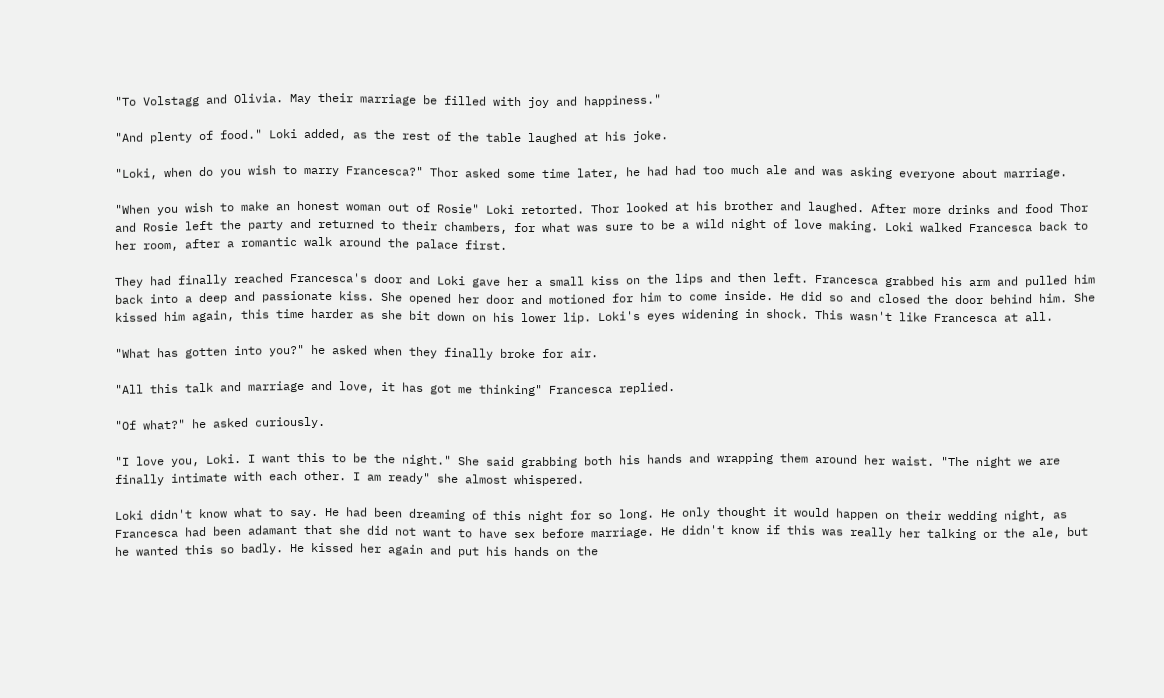"To Volstagg and Olivia. May their marriage be filled with joy and happiness."

"And plenty of food." Loki added, as the rest of the table laughed at his joke.

"Loki, when do you wish to marry Francesca?" Thor asked some time later, he had had too much ale and was asking everyone about marriage.

"When you wish to make an honest woman out of Rosie" Loki retorted. Thor looked at his brother and laughed. After more drinks and food Thor and Rosie left the party and returned to their chambers, for what was sure to be a wild night of love making. Loki walked Francesca back to her room, after a romantic walk around the palace first.

They had finally reached Francesca's door and Loki gave her a small kiss on the lips and then left. Francesca grabbed his arm and pulled him back into a deep and passionate kiss. She opened her door and motioned for him to come inside. He did so and closed the door behind him. She kissed him again, this time harder as she bit down on his lower lip. Loki's eyes widening in shock. This wasn't like Francesca at all.

"What has gotten into you?" he asked when they finally broke for air.

"All this talk and marriage and love, it has got me thinking" Francesca replied.

"Of what?" he asked curiously.

"I love you, Loki. I want this to be the night." She said grabbing both his hands and wrapping them around her waist. "The night we are finally intimate with each other. I am ready" she almost whispered.

Loki didn't know what to say. He had been dreaming of this night for so long. He only thought it would happen on their wedding night, as Francesca had been adamant that she did not want to have sex before marriage. He didn't know if this was really her talking or the ale, but he wanted this so badly. He kissed her again and put his hands on the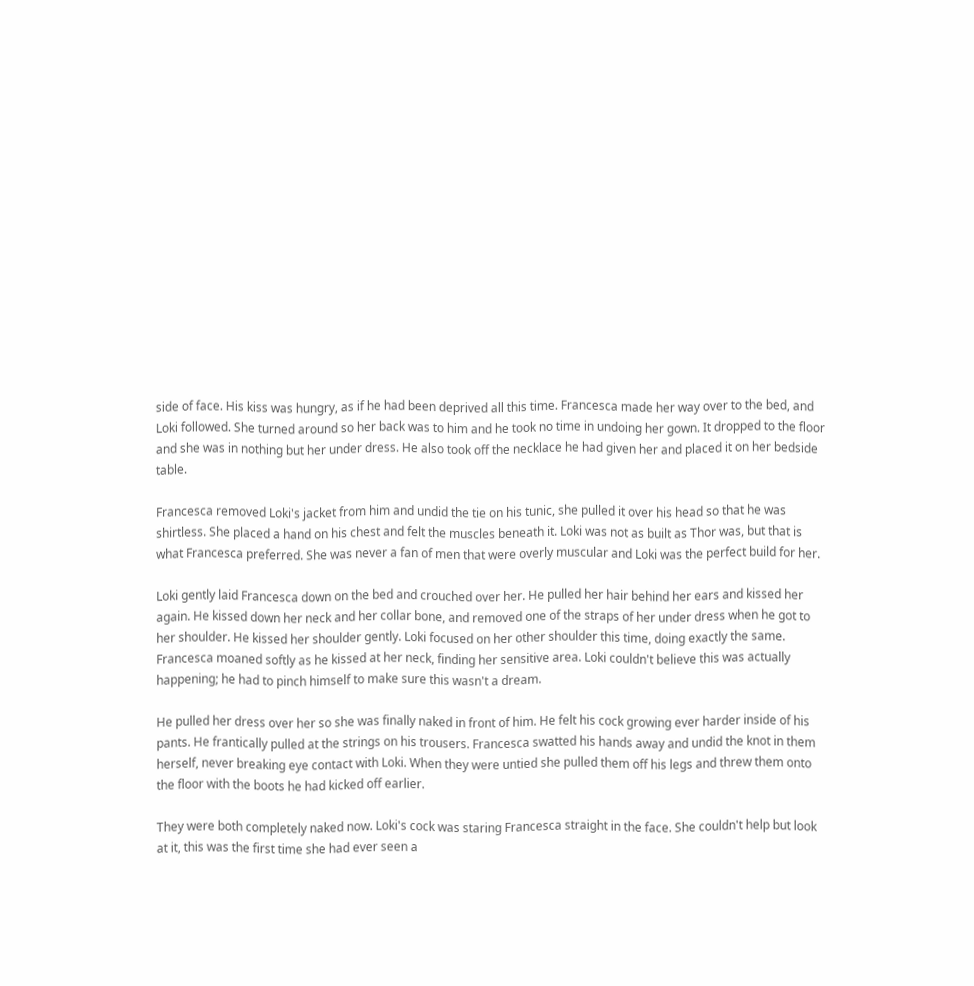side of face. His kiss was hungry, as if he had been deprived all this time. Francesca made her way over to the bed, and Loki followed. She turned around so her back was to him and he took no time in undoing her gown. It dropped to the floor and she was in nothing but her under dress. He also took off the necklace he had given her and placed it on her bedside table.

Francesca removed Loki's jacket from him and undid the tie on his tunic, she pulled it over his head so that he was shirtless. She placed a hand on his chest and felt the muscles beneath it. Loki was not as built as Thor was, but that is what Francesca preferred. She was never a fan of men that were overly muscular and Loki was the perfect build for her.

Loki gently laid Francesca down on the bed and crouched over her. He pulled her hair behind her ears and kissed her again. He kissed down her neck and her collar bone, and removed one of the straps of her under dress when he got to her shoulder. He kissed her shoulder gently. Loki focused on her other shoulder this time, doing exactly the same. Francesca moaned softly as he kissed at her neck, finding her sensitive area. Loki couldn't believe this was actually happening; he had to pinch himself to make sure this wasn't a dream.

He pulled her dress over her so she was finally naked in front of him. He felt his cock growing ever harder inside of his pants. He frantically pulled at the strings on his trousers. Francesca swatted his hands away and undid the knot in them herself, never breaking eye contact with Loki. When they were untied she pulled them off his legs and threw them onto the floor with the boots he had kicked off earlier.

They were both completely naked now. Loki's cock was staring Francesca straight in the face. She couldn't help but look at it, this was the first time she had ever seen a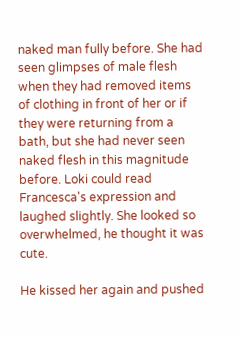naked man fully before. She had seen glimpses of male flesh when they had removed items of clothing in front of her or if they were returning from a bath, but she had never seen naked flesh in this magnitude before. Loki could read Francesca's expression and laughed slightly. She looked so overwhelmed, he thought it was cute.

He kissed her again and pushed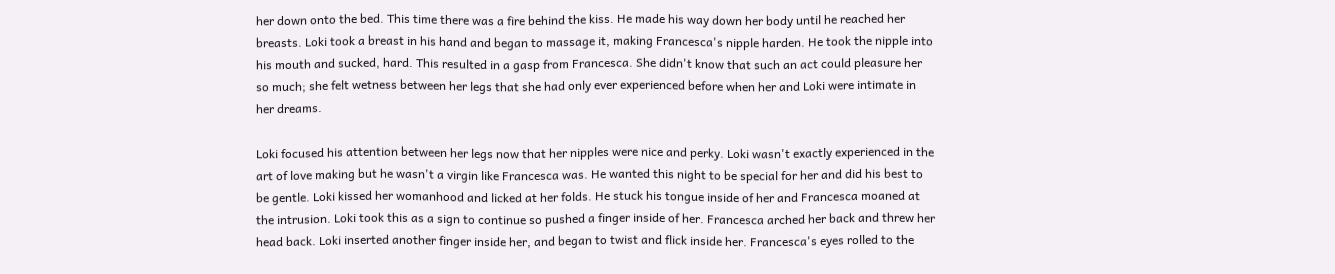her down onto the bed. This time there was a fire behind the kiss. He made his way down her body until he reached her breasts. Loki took a breast in his hand and began to massage it, making Francesca's nipple harden. He took the nipple into his mouth and sucked, hard. This resulted in a gasp from Francesca. She didn't know that such an act could pleasure her so much; she felt wetness between her legs that she had only ever experienced before when her and Loki were intimate in her dreams.

Loki focused his attention between her legs now that her nipples were nice and perky. Loki wasn't exactly experienced in the art of love making but he wasn't a virgin like Francesca was. He wanted this night to be special for her and did his best to be gentle. Loki kissed her womanhood and licked at her folds. He stuck his tongue inside of her and Francesca moaned at the intrusion. Loki took this as a sign to continue so pushed a finger inside of her. Francesca arched her back and threw her head back. Loki inserted another finger inside her, and began to twist and flick inside her. Francesca's eyes rolled to the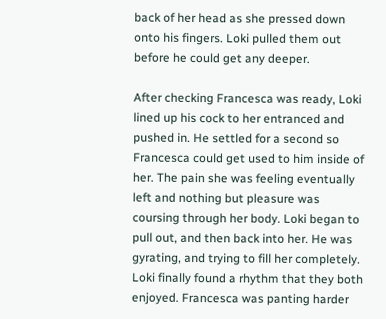back of her head as she pressed down onto his fingers. Loki pulled them out before he could get any deeper.

After checking Francesca was ready, Loki lined up his cock to her entranced and pushed in. He settled for a second so Francesca could get used to him inside of her. The pain she was feeling eventually left and nothing but pleasure was coursing through her body. Loki began to pull out, and then back into her. He was gyrating, and trying to fill her completely. Loki finally found a rhythm that they both enjoyed. Francesca was panting harder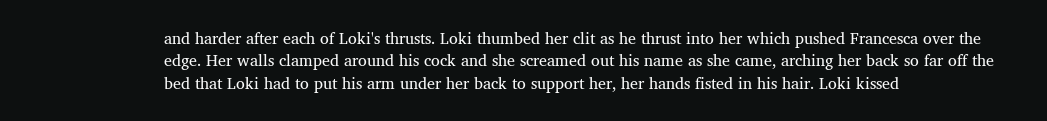and harder after each of Loki's thrusts. Loki thumbed her clit as he thrust into her which pushed Francesca over the edge. Her walls clamped around his cock and she screamed out his name as she came, arching her back so far off the bed that Loki had to put his arm under her back to support her, her hands fisted in his hair. Loki kissed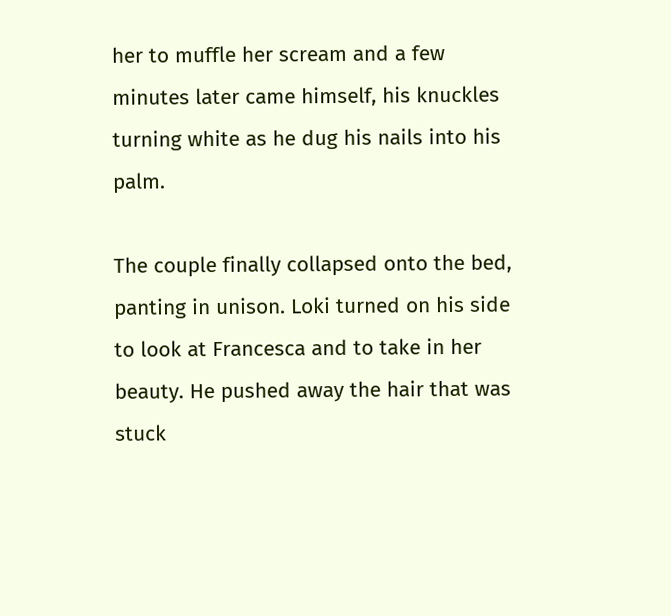her to muffle her scream and a few minutes later came himself, his knuckles turning white as he dug his nails into his palm.

The couple finally collapsed onto the bed, panting in unison. Loki turned on his side to look at Francesca and to take in her beauty. He pushed away the hair that was stuck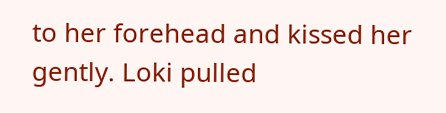to her forehead and kissed her gently. Loki pulled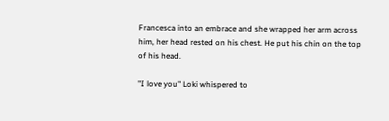Francesca into an embrace and she wrapped her arm across him, her head rested on his chest. He put his chin on the top of his head.

"I love you" Loki whispered to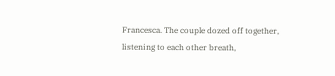Francesca. The couple dozed off together, listening to each other breath,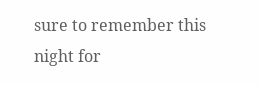sure to remember this night for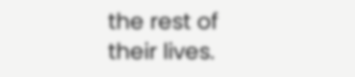the rest of their lives.